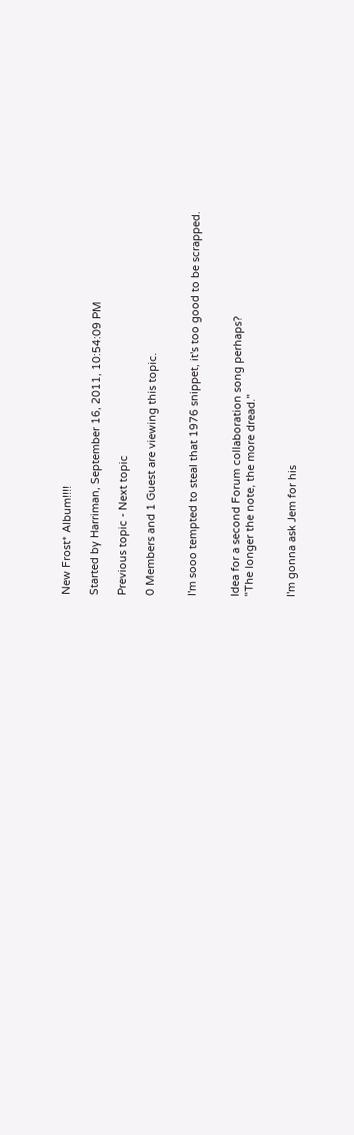New Frost* Album!!!!

Started by Harriman, September 16, 2011, 10:54:09 PM

Previous topic - Next topic

0 Members and 1 Guest are viewing this topic.


I'm sooo tempted to steal that 1976 snippet, it's too good to be scrapped.


Idea for a second Forum collaboration song perhaps?
"The longer the note, the more dread."


I'm gonna ask Jem for his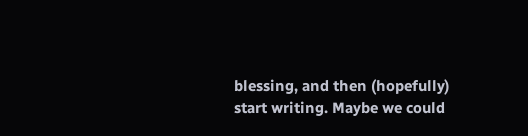blessing, and then (hopefully) start writing. Maybe we could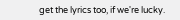get the lyrics too, if we're lucky.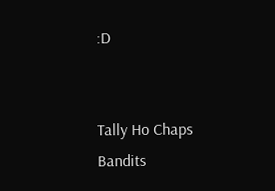:D


Tally Ho Chaps
Bandits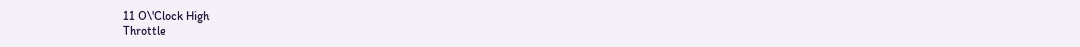11 O\'Clock High
Throttle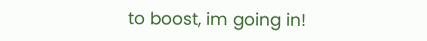to boost, im going in!